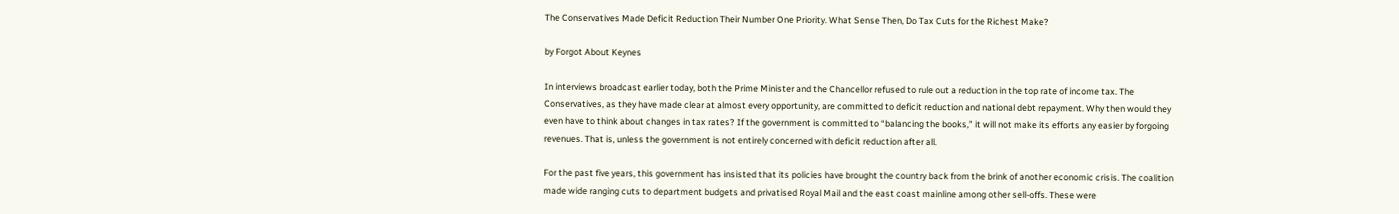The Conservatives Made Deficit Reduction Their Number One Priority. What Sense Then, Do Tax Cuts for the Richest Make?

by Forgot About Keynes

In interviews broadcast earlier today, both the Prime Minister and the Chancellor refused to rule out a reduction in the top rate of income tax. The Conservatives, as they have made clear at almost every opportunity, are committed to deficit reduction and national debt repayment. Why then would they even have to think about changes in tax rates? If the government is committed to “balancing the books,” it will not make its efforts any easier by forgoing revenues. That is, unless the government is not entirely concerned with deficit reduction after all.

For the past five years, this government has insisted that its policies have brought the country back from the brink of another economic crisis. The coalition made wide ranging cuts to department budgets and privatised Royal Mail and the east coast mainline among other sell-offs. These were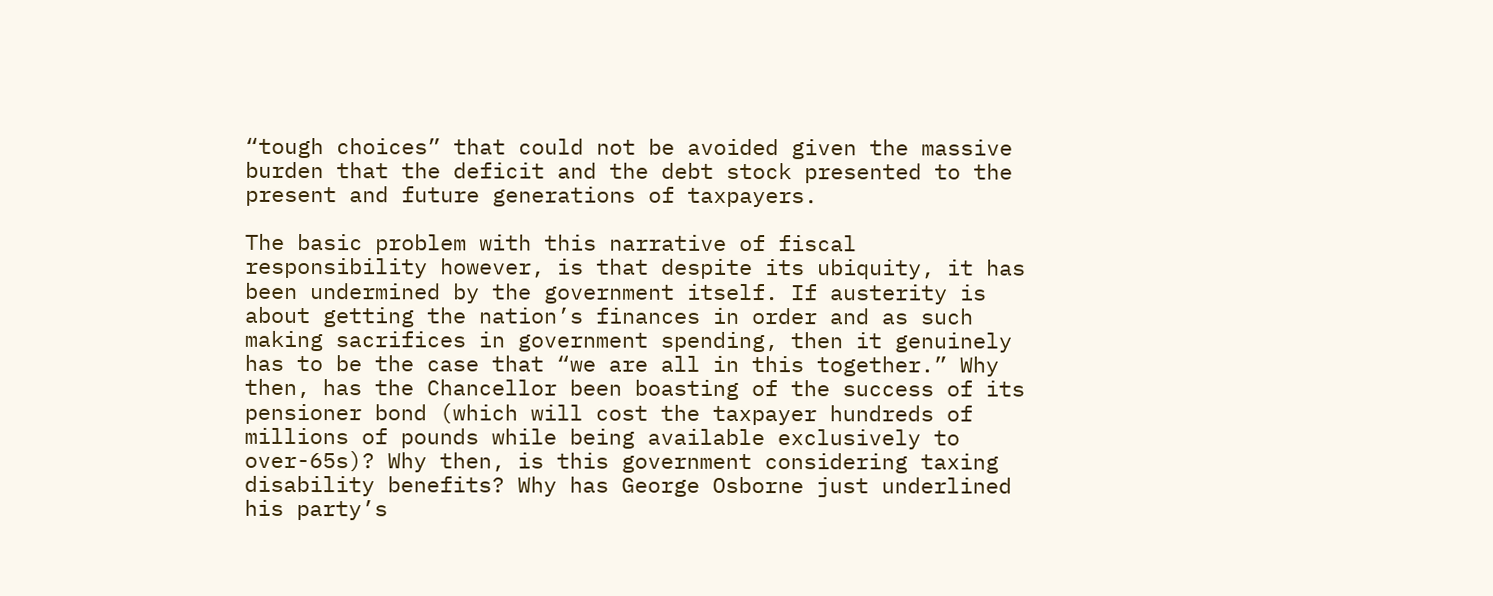“tough choices” that could not be avoided given the massive burden that the deficit and the debt stock presented to the present and future generations of taxpayers.

The basic problem with this narrative of fiscal responsibility however, is that despite its ubiquity, it has been undermined by the government itself. If austerity is about getting the nation’s finances in order and as such making sacrifices in government spending, then it genuinely has to be the case that “we are all in this together.” Why then, has the Chancellor been boasting of the success of its pensioner bond (which will cost the taxpayer hundreds of millions of pounds while being available exclusively to over-65s)? Why then, is this government considering taxing disability benefits? Why has George Osborne just underlined his party’s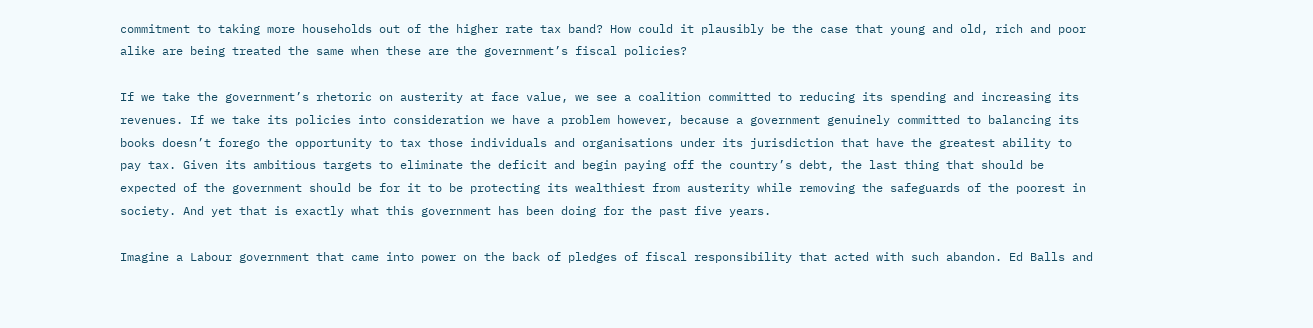commitment to taking more households out of the higher rate tax band? How could it plausibly be the case that young and old, rich and poor alike are being treated the same when these are the government’s fiscal policies?

If we take the government’s rhetoric on austerity at face value, we see a coalition committed to reducing its spending and increasing its revenues. If we take its policies into consideration we have a problem however, because a government genuinely committed to balancing its books doesn’t forego the opportunity to tax those individuals and organisations under its jurisdiction that have the greatest ability to pay tax. Given its ambitious targets to eliminate the deficit and begin paying off the country’s debt, the last thing that should be expected of the government should be for it to be protecting its wealthiest from austerity while removing the safeguards of the poorest in society. And yet that is exactly what this government has been doing for the past five years.

Imagine a Labour government that came into power on the back of pledges of fiscal responsibility that acted with such abandon. Ed Balls and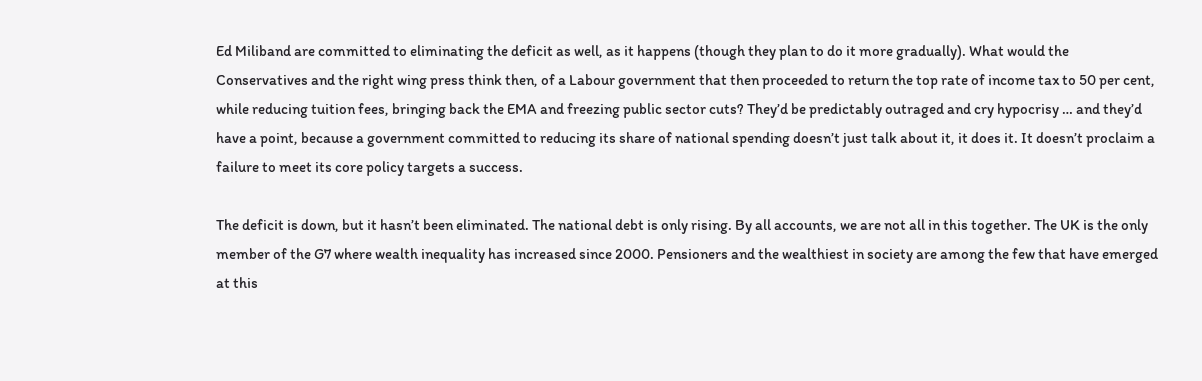Ed Miliband are committed to eliminating the deficit as well, as it happens (though they plan to do it more gradually). What would the Conservatives and the right wing press think then, of a Labour government that then proceeded to return the top rate of income tax to 50 per cent, while reducing tuition fees, bringing back the EMA and freezing public sector cuts? They’d be predictably outraged and cry hypocrisy … and they’d have a point, because a government committed to reducing its share of national spending doesn’t just talk about it, it does it. It doesn’t proclaim a failure to meet its core policy targets a success.

The deficit is down, but it hasn’t been eliminated. The national debt is only rising. By all accounts, we are not all in this together. The UK is the only member of the G7 where wealth inequality has increased since 2000. Pensioners and the wealthiest in society are among the few that have emerged at this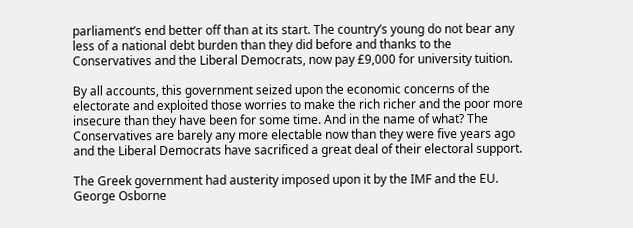parliament’s end better off than at its start. The country’s young do not bear any less of a national debt burden than they did before and thanks to the Conservatives and the Liberal Democrats, now pay £9,000 for university tuition.

By all accounts, this government seized upon the economic concerns of the electorate and exploited those worries to make the rich richer and the poor more insecure than they have been for some time. And in the name of what? The Conservatives are barely any more electable now than they were five years ago and the Liberal Democrats have sacrificed a great deal of their electoral support.

The Greek government had austerity imposed upon it by the IMF and the EU. George Osborne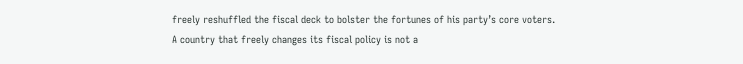freely reshuffled the fiscal deck to bolster the fortunes of his party’s core voters.  A country that freely changes its fiscal policy is not a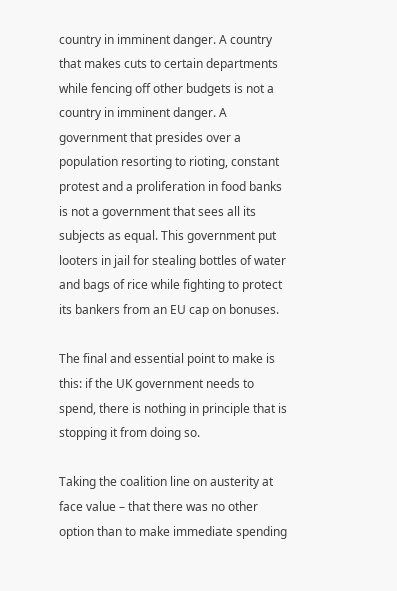country in imminent danger. A country that makes cuts to certain departments while fencing off other budgets is not a country in imminent danger. A government that presides over a population resorting to rioting, constant protest and a proliferation in food banks is not a government that sees all its subjects as equal. This government put looters in jail for stealing bottles of water and bags of rice while fighting to protect its bankers from an EU cap on bonuses.

The final and essential point to make is this: if the UK government needs to spend, there is nothing in principle that is stopping it from doing so.

Taking the coalition line on austerity at face value – that there was no other option than to make immediate spending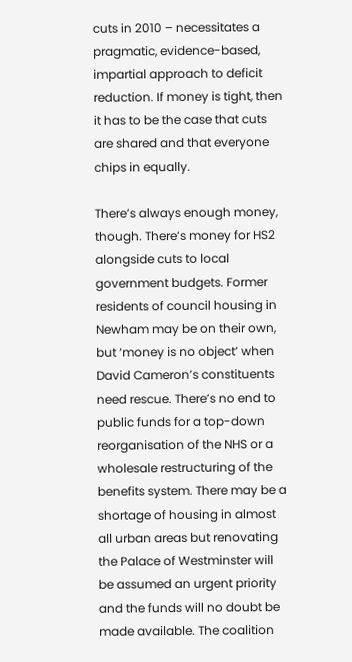cuts in 2010 – necessitates a pragmatic, evidence-based, impartial approach to deficit reduction. If money is tight, then it has to be the case that cuts are shared and that everyone chips in equally.

There’s always enough money, though. There’s money for HS2 alongside cuts to local government budgets. Former residents of council housing in Newham may be on their own, but ‘money is no object’ when David Cameron’s constituents need rescue. There’s no end to public funds for a top-down reorganisation of the NHS or a wholesale restructuring of the benefits system. There may be a shortage of housing in almost all urban areas but renovating the Palace of Westminster will be assumed an urgent priority and the funds will no doubt be made available. The coalition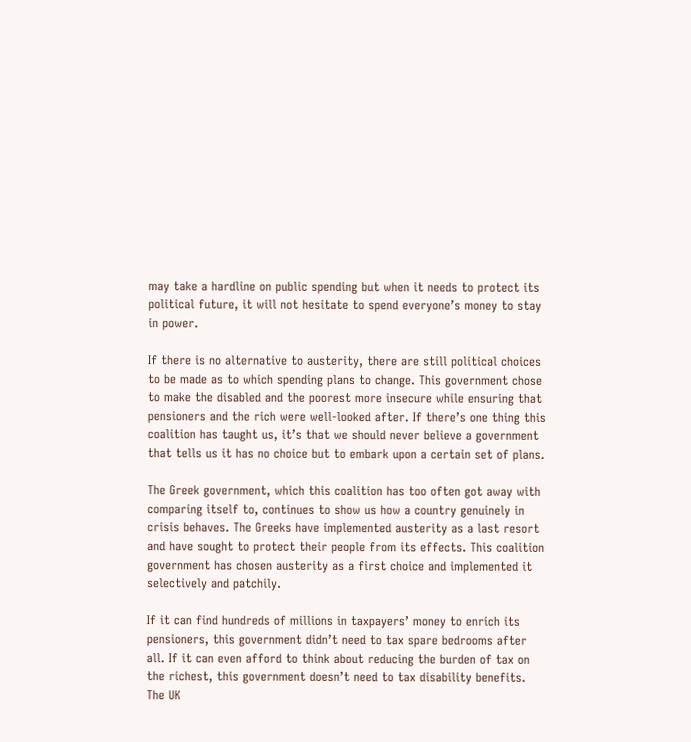may take a hardline on public spending but when it needs to protect its political future, it will not hesitate to spend everyone’s money to stay in power.

If there is no alternative to austerity, there are still political choices to be made as to which spending plans to change. This government chose to make the disabled and the poorest more insecure while ensuring that pensioners and the rich were well-looked after. If there’s one thing this coalition has taught us, it’s that we should never believe a government that tells us it has no choice but to embark upon a certain set of plans.

The Greek government, which this coalition has too often got away with comparing itself to, continues to show us how a country genuinely in crisis behaves. The Greeks have implemented austerity as a last resort and have sought to protect their people from its effects. This coalition government has chosen austerity as a first choice and implemented it selectively and patchily.

If it can find hundreds of millions in taxpayers’ money to enrich its pensioners, this government didn’t need to tax spare bedrooms after all. If it can even afford to think about reducing the burden of tax on the richest, this government doesn’t need to tax disability benefits. The UK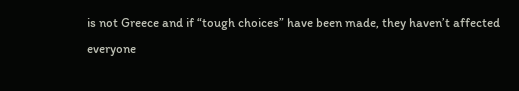is not Greece and if “tough choices” have been made, they haven’t affected everyone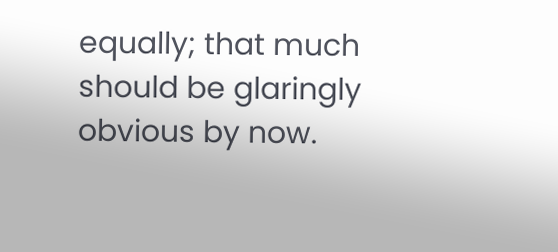equally; that much should be glaringly obvious by now.